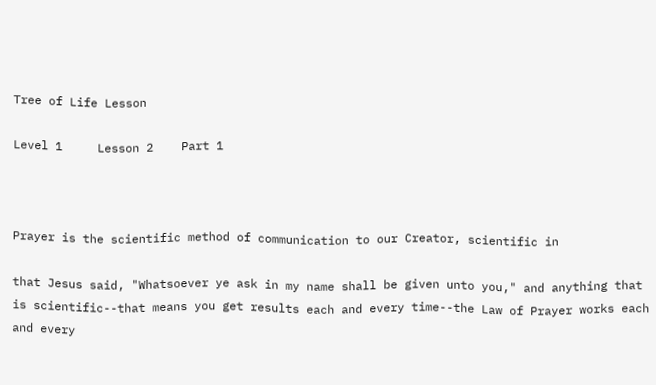Tree of Life Lesson

Level 1     Lesson 2    Part 1



Prayer is the scientific method of communication to our Creator, scientific in

that Jesus said, "Whatsoever ye ask in my name shall be given unto you," and anything that is scientific--that means you get results each and every time--the Law of Prayer works each and every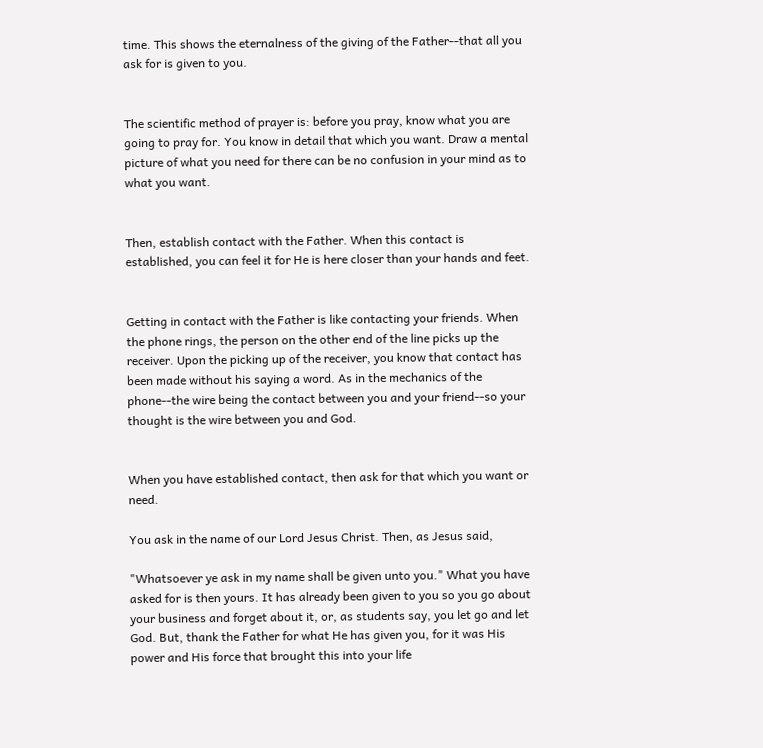time. This shows the eternalness of the giving of the Father--that all you ask for is given to you.


The scientific method of prayer is: before you pray, know what you are going to pray for. You know in detail that which you want. Draw a mental picture of what you need for there can be no confusion in your mind as to what you want.


Then, establish contact with the Father. When this contact is established, you can feel it for He is here closer than your hands and feet.


Getting in contact with the Father is like contacting your friends. When the phone rings, the person on the other end of the line picks up the receiver. Upon the picking up of the receiver, you know that contact has been made without his saying a word. As in the mechanics of the phone--the wire being the contact between you and your friend--so your thought is the wire between you and God.


When you have established contact, then ask for that which you want or need.

You ask in the name of our Lord Jesus Christ. Then, as Jesus said,

"Whatsoever ye ask in my name shall be given unto you." What you have asked for is then yours. It has already been given to you so you go about your business and forget about it, or, as students say, you let go and let God. But, thank the Father for what He has given you, for it was His power and His force that brought this into your life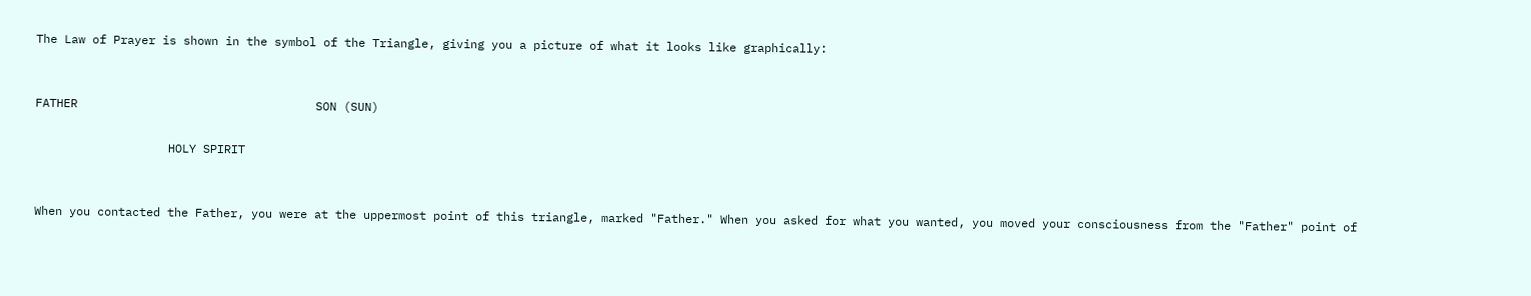The Law of Prayer is shown in the symbol of the Triangle, giving you a picture of what it looks like graphically:


FATHER                                  SON (SUN)

                   HOLY SPIRIT


When you contacted the Father, you were at the uppermost point of this triangle, marked "Father." When you asked for what you wanted, you moved your consciousness from the "Father" point of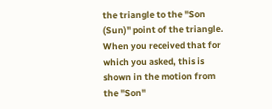the triangle to the "Son (Sun)" point of the triangle. When you received that for which you asked, this is shown in the motion from the "Son"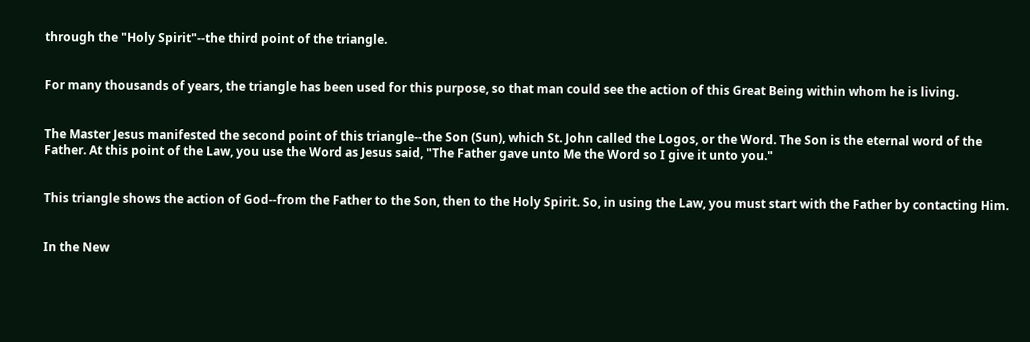through the "Holy Spirit"--the third point of the triangle.


For many thousands of years, the triangle has been used for this purpose, so that man could see the action of this Great Being within whom he is living.


The Master Jesus manifested the second point of this triangle--the Son (Sun), which St. John called the Logos, or the Word. The Son is the eternal word of the Father. At this point of the Law, you use the Word as Jesus said, "The Father gave unto Me the Word so I give it unto you."


This triangle shows the action of God--from the Father to the Son, then to the Holy Spirit. So, in using the Law, you must start with the Father by contacting Him.


In the New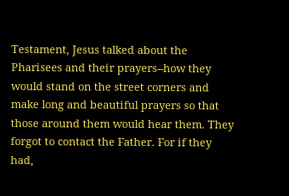Testament, Jesus talked about the Pharisees and their prayers--how they would stand on the street corners and make long and beautiful prayers so that those around them would hear them. They forgot to contact the Father. For if they had,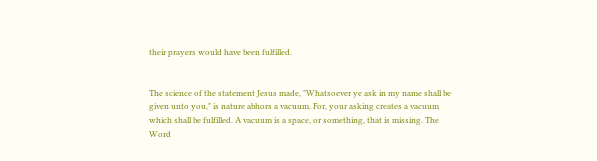their prayers would have been fulfilled.


The science of the statement Jesus made, "Whatsoever ye ask in my name shall be given unto you," is nature abhors a vacuum. For, your asking creates a vacuum which shall be fulfilled. A vacuum is a space, or something, that is missing. The Word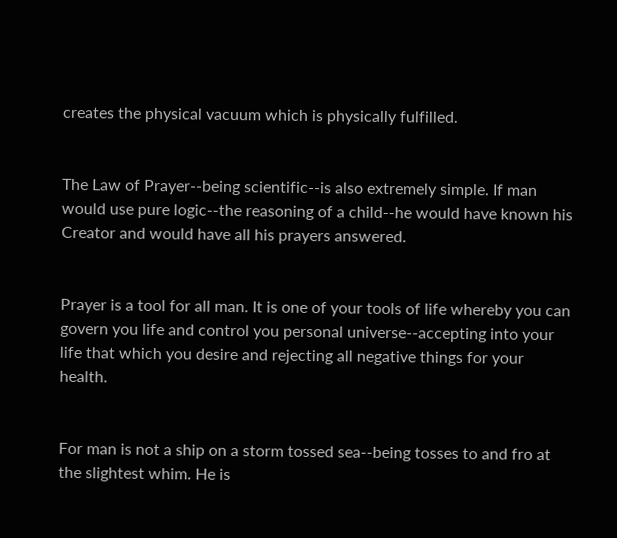creates the physical vacuum which is physically fulfilled.


The Law of Prayer--being scientific--is also extremely simple. If man would use pure logic--the reasoning of a child--he would have known his Creator and would have all his prayers answered.


Prayer is a tool for all man. It is one of your tools of life whereby you can govern you life and control you personal universe--accepting into your life that which you desire and rejecting all negative things for your health.


For man is not a ship on a storm tossed sea--being tosses to and fro at the slightest whim. He is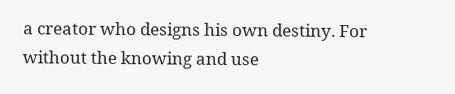a creator who designs his own destiny. For without the knowing and use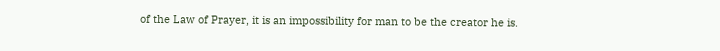of the Law of Prayer, it is an impossibility for man to be the creator he is.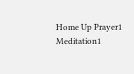Home Up Prayer1 Meditation1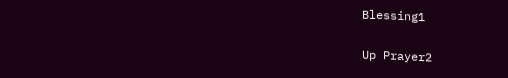Blessing1

Up Prayer2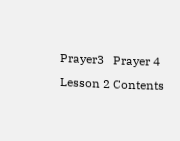Prayer3   Prayer 4  Lesson 2 Contents